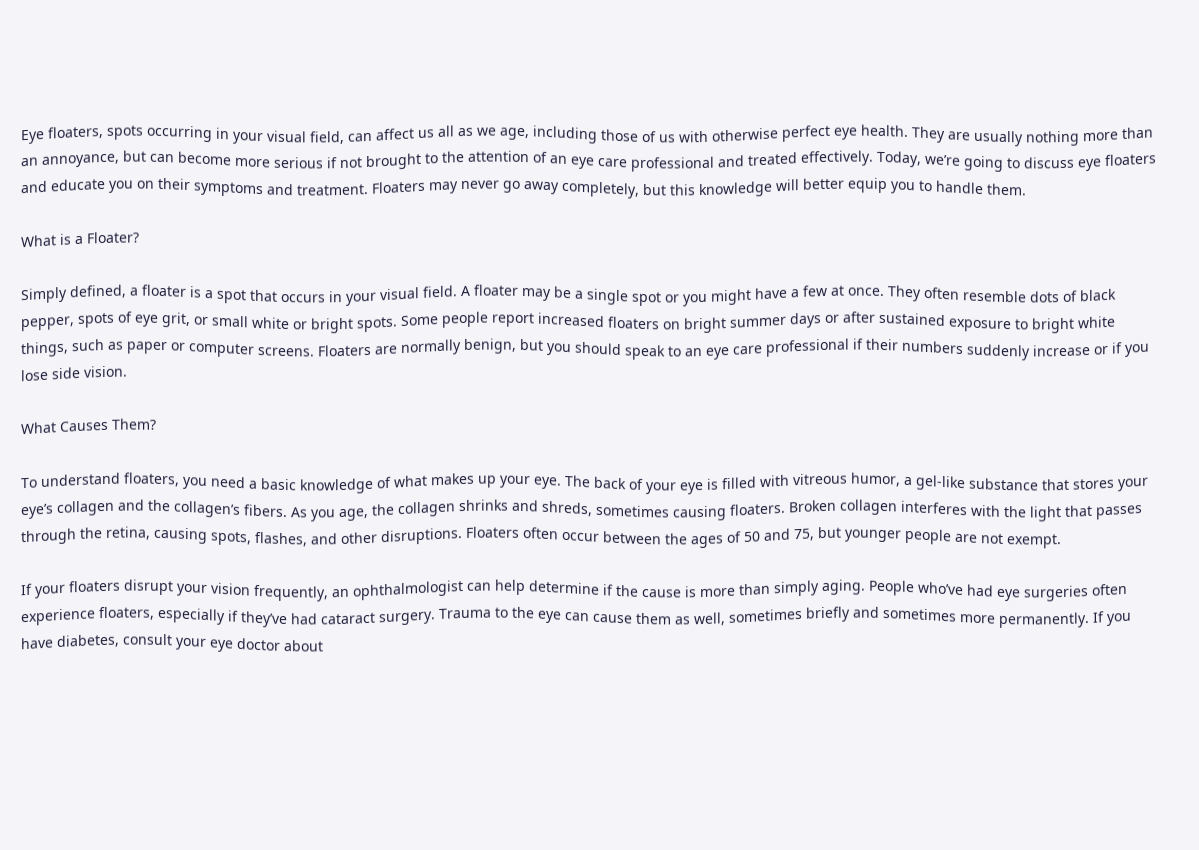Eye floaters, spots occurring in your visual field, can affect us all as we age, including those of us with otherwise perfect eye health. They are usually nothing more than an annoyance, but can become more serious if not brought to the attention of an eye care professional and treated effectively. Today, we’re going to discuss eye floaters and educate you on their symptoms and treatment. Floaters may never go away completely, but this knowledge will better equip you to handle them.

What is a Floater?

Simply defined, a floater is a spot that occurs in your visual field. A floater may be a single spot or you might have a few at once. They often resemble dots of black pepper, spots of eye grit, or small white or bright spots. Some people report increased floaters on bright summer days or after sustained exposure to bright white things, such as paper or computer screens. Floaters are normally benign, but you should speak to an eye care professional if their numbers suddenly increase or if you lose side vision.

What Causes Them?

To understand floaters, you need a basic knowledge of what makes up your eye. The back of your eye is filled with vitreous humor, a gel-like substance that stores your eye’s collagen and the collagen’s fibers. As you age, the collagen shrinks and shreds, sometimes causing floaters. Broken collagen interferes with the light that passes through the retina, causing spots, flashes, and other disruptions. Floaters often occur between the ages of 50 and 75, but younger people are not exempt.

If your floaters disrupt your vision frequently, an ophthalmologist can help determine if the cause is more than simply aging. People who’ve had eye surgeries often experience floaters, especially if they’ve had cataract surgery. Trauma to the eye can cause them as well, sometimes briefly and sometimes more permanently. If you have diabetes, consult your eye doctor about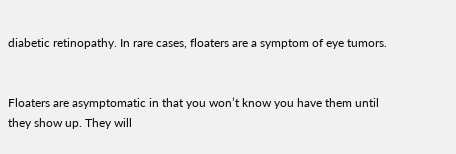diabetic retinopathy. In rare cases, floaters are a symptom of eye tumors.


Floaters are asymptomatic in that you won’t know you have them until they show up. They will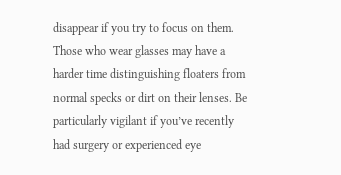disappear if you try to focus on them. Those who wear glasses may have a harder time distinguishing floaters from normal specks or dirt on their lenses. Be particularly vigilant if you’ve recently had surgery or experienced eye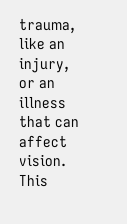trauma, like an injury, or an illness that can affect vision. This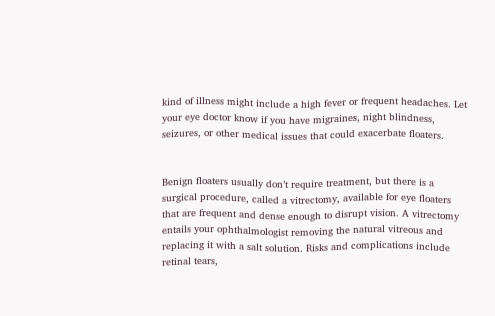kind of illness might include a high fever or frequent headaches. Let your eye doctor know if you have migraines, night blindness, seizures, or other medical issues that could exacerbate floaters.


Benign floaters usually don’t require treatment, but there is a surgical procedure, called a vitrectomy, available for eye floaters that are frequent and dense enough to disrupt vision. A vitrectomy entails your ophthalmologist removing the natural vitreous and replacing it with a salt solution. Risks and complications include retinal tears,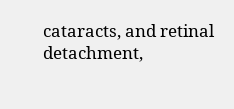cataracts, and retinal detachment,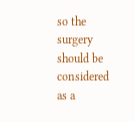so the surgery should be considered as a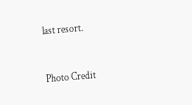last resort.



Photo Credit